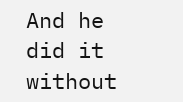And he did it without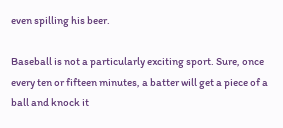even spilling his beer.

Baseball is not a particularly exciting sport. Sure, once every ten or fifteen minutes, a batter will get a piece of a ball and knock it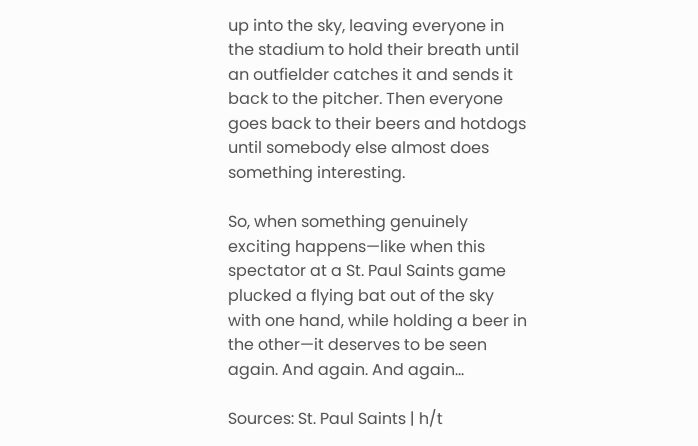up into the sky, leaving everyone in the stadium to hold their breath until an outfielder catches it and sends it back to the pitcher. Then everyone goes back to their beers and hotdogs until somebody else almost does something interesting.

So, when something genuinely exciting happens—like when this spectator at a St. Paul Saints game plucked a flying bat out of the sky with one hand, while holding a beer in the other—it deserves to be seen again. And again. And again...

Sources: St. Paul Saints | h/t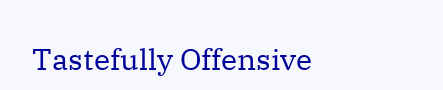Tastefully Offensive